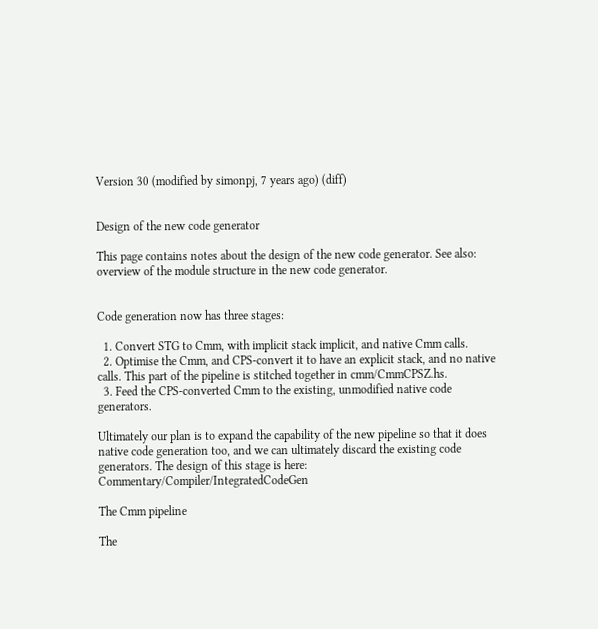Version 30 (modified by simonpj, 7 years ago) (diff)


Design of the new code generator

This page contains notes about the design of the new code generator. See also: overview of the module structure in the new code generator.


Code generation now has three stages:

  1. Convert STG to Cmm, with implicit stack implicit, and native Cmm calls.
  2. Optimise the Cmm, and CPS-convert it to have an explicit stack, and no native calls. This part of the pipeline is stitched together in cmm/CmmCPSZ.hs.
  3. Feed the CPS-converted Cmm to the existing, unmodified native code generators.

Ultimately our plan is to expand the capability of the new pipeline so that it does native code generation too, and we can ultimately discard the existing code generators. The design of this stage is here: Commentary/Compiler/IntegratedCodeGen

The Cmm pipeline

The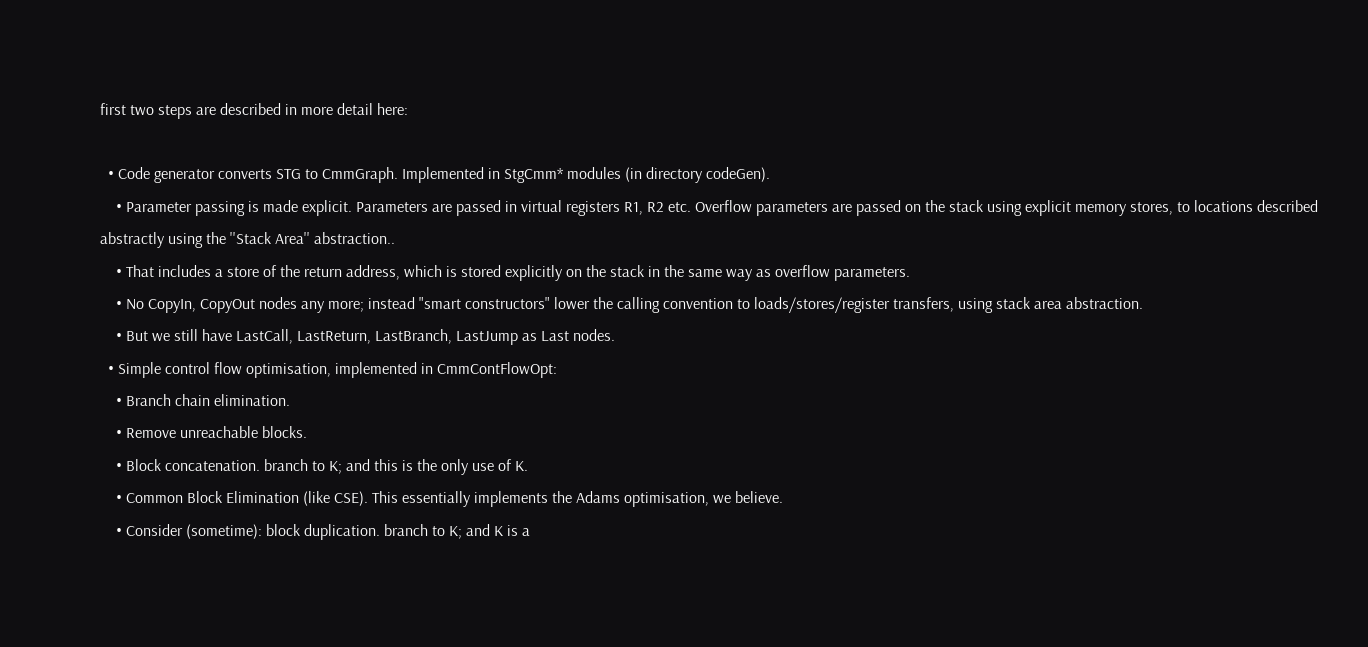first two steps are described in more detail here:

  • Code generator converts STG to CmmGraph. Implemented in StgCmm* modules (in directory codeGen).
    • Parameter passing is made explicit. Parameters are passed in virtual registers R1, R2 etc. Overflow parameters are passed on the stack using explicit memory stores, to locations described abstractly using the ''Stack Area'' abstraction..
    • That includes a store of the return address, which is stored explicitly on the stack in the same way as overflow parameters.
    • No CopyIn, CopyOut nodes any more; instead "smart constructors" lower the calling convention to loads/stores/register transfers, using stack area abstraction.
    • But we still have LastCall, LastReturn, LastBranch, LastJump as Last nodes.
  • Simple control flow optimisation, implemented in CmmContFlowOpt:
    • Branch chain elimination.
    • Remove unreachable blocks.
    • Block concatenation. branch to K; and this is the only use of K.
    • Common Block Elimination (like CSE). This essentially implements the Adams optimisation, we believe.
    • Consider (sometime): block duplication. branch to K; and K is a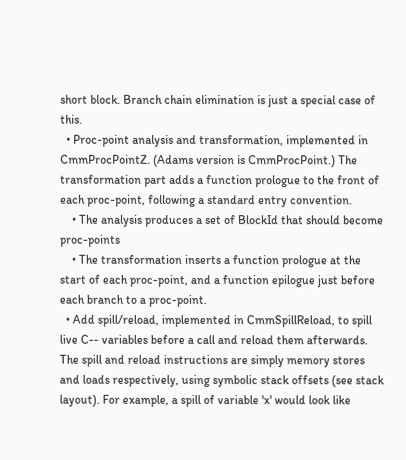short block. Branch chain elimination is just a special case of this.
  • Proc-point analysis and transformation, implemented in CmmProcPointZ. (Adams version is CmmProcPoint.) The transformation part adds a function prologue to the front of each proc-point, following a standard entry convention.
    • The analysis produces a set of BlockId that should become proc-points
    • The transformation inserts a function prologue at the start of each proc-point, and a function epilogue just before each branch to a proc-point.
  • Add spill/reload, implemented in CmmSpillReload, to spill live C-- variables before a call and reload them afterwards. The spill and reload instructions are simply memory stores and loads respectively, using symbolic stack offsets (see stack layout). For example, a spill of variable 'x' would look like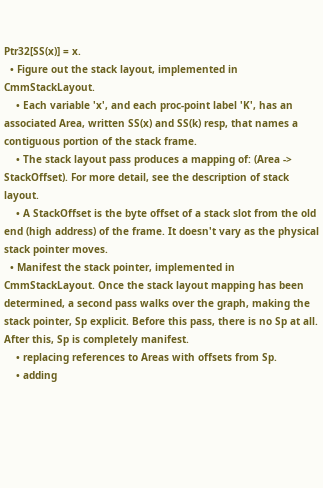Ptr32[SS(x)] = x.
  • Figure out the stack layout, implemented in CmmStackLayout.
    • Each variable 'x', and each proc-point label 'K', has an associated Area, written SS(x) and SS(k) resp, that names a contiguous portion of the stack frame.
    • The stack layout pass produces a mapping of: (Area -> StackOffset). For more detail, see the description of stack layout.
    • A StackOffset is the byte offset of a stack slot from the old end (high address) of the frame. It doesn't vary as the physical stack pointer moves.
  • Manifest the stack pointer, implemented in CmmStackLayout. Once the stack layout mapping has been determined, a second pass walks over the graph, making the stack pointer, Sp explicit. Before this pass, there is no Sp at all. After this, Sp is completely manifest.
    • replacing references to Areas with offsets from Sp.
    • adding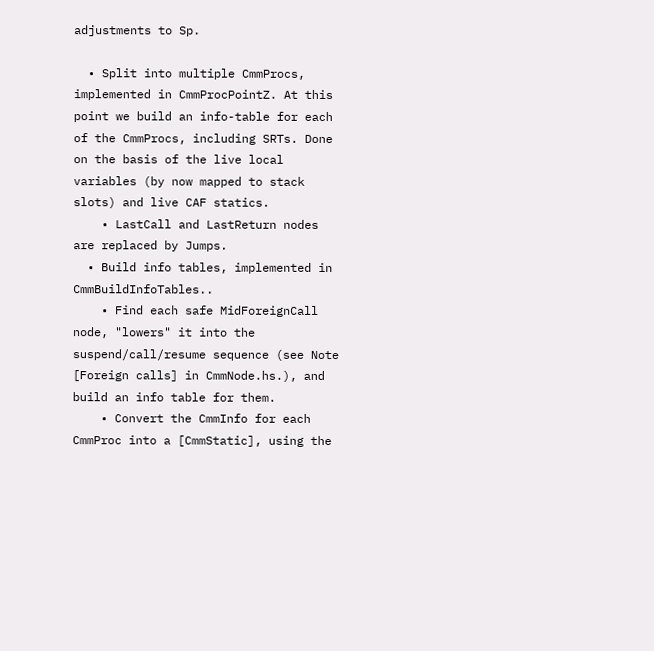adjustments to Sp.

  • Split into multiple CmmProcs, implemented in CmmProcPointZ. At this point we build an info-table for each of the CmmProcs, including SRTs. Done on the basis of the live local variables (by now mapped to stack slots) and live CAF statics.
    • LastCall and LastReturn nodes are replaced by Jumps.
  • Build info tables, implemented in CmmBuildInfoTables..
    • Find each safe MidForeignCall node, "lowers" it into the suspend/call/resume sequence (see Note [Foreign calls] in CmmNode.hs.), and build an info table for them.
    • Convert the CmmInfo for each CmmProc into a [CmmStatic], using the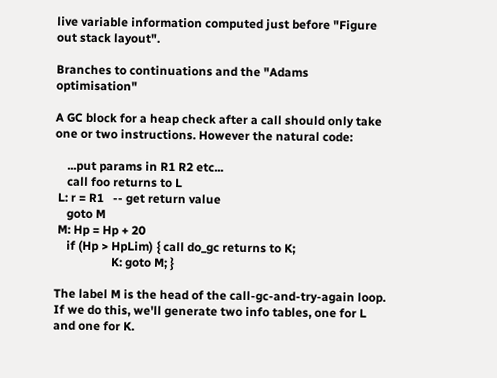live variable information computed just before "Figure out stack layout".

Branches to continuations and the "Adams optimisation"

A GC block for a heap check after a call should only take one or two instructions. However the natural code:

    ...put params in R1 R2 etc...
    call foo returns to L
 L: r = R1   -- get return value
    goto M
 M: Hp = Hp + 20
    if (Hp > HpLim) { call do_gc returns to K;
                   K: goto M; }

The label M is the head of the call-gc-and-try-again loop. If we do this, we'll generate two info tables, one for L and one for K.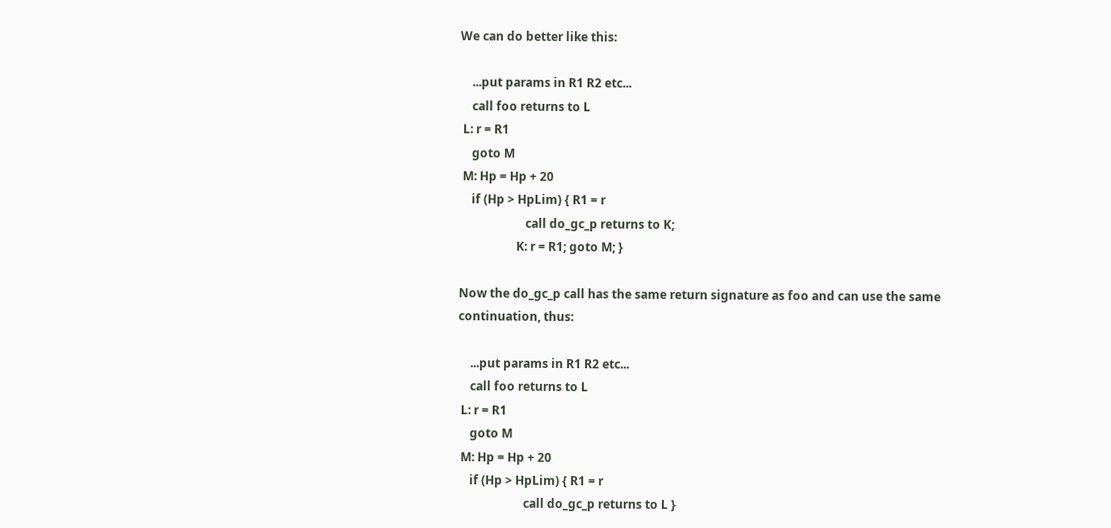We can do better like this:

    ...put params in R1 R2 etc...
    call foo returns to L
 L: r = R1
    goto M
 M: Hp = Hp + 20
    if (Hp > HpLim) { R1 = r
                      call do_gc_p returns to K;
                   K: r = R1; goto M; }

Now the do_gc_p call has the same return signature as foo and can use the same continuation, thus:

    ...put params in R1 R2 etc...
    call foo returns to L
 L: r = R1
    goto M
 M: Hp = Hp + 20
    if (Hp > HpLim) { R1 = r
                      call do_gc_p returns to L }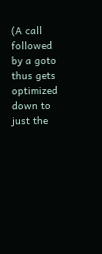(A call followed by a goto thus gets optimized down to just the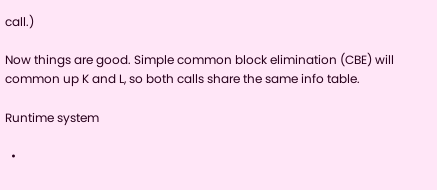call.)

Now things are good. Simple common block elimination (CBE) will common up K and L, so both calls share the same info table.

Runtime system

  •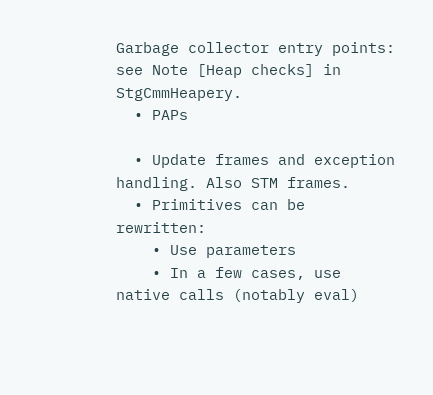Garbage collector entry points: see Note [Heap checks] in StgCmmHeapery.
  • PAPs

  • Update frames and exception handling. Also STM frames.
  • Primitives can be rewritten:
    • Use parameters
    • In a few cases, use native calls (notably eval)